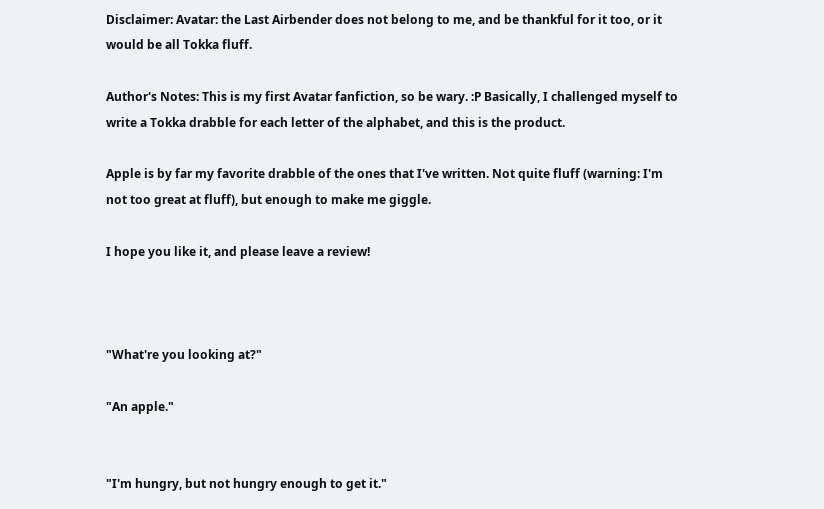Disclaimer: Avatar: the Last Airbender does not belong to me, and be thankful for it too, or it would be all Tokka fluff.

Author's Notes: This is my first Avatar fanfiction, so be wary. :P Basically, I challenged myself to write a Tokka drabble for each letter of the alphabet, and this is the product.

Apple is by far my favorite drabble of the ones that I've written. Not quite fluff (warning: I'm not too great at fluff), but enough to make me giggle.

I hope you like it, and please leave a review!



"What're you looking at?"

"An apple."


"I'm hungry, but not hungry enough to get it."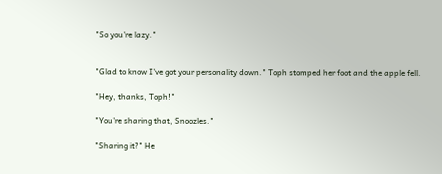"So you're lazy."


"Glad to know I've got your personality down." Toph stomped her foot and the apple fell.

"Hey, thanks, Toph!"

"You're sharing that, Snoozles."

"Sharing it?" He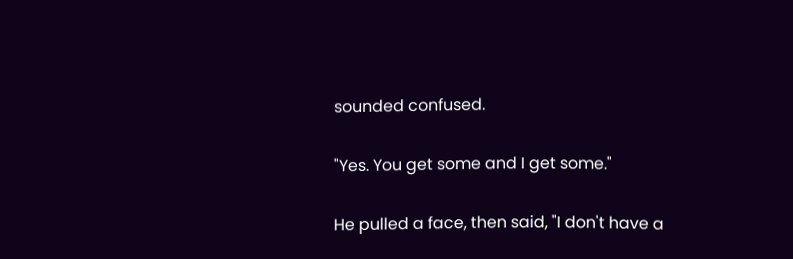sounded confused.

"Yes. You get some and I get some."

He pulled a face, then said, "I don't have a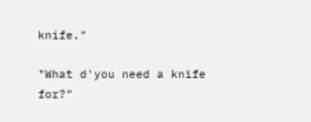knife."

"What d'you need a knife for?"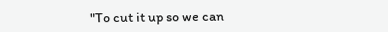"To cut it up so we can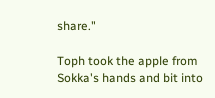share."

Toph took the apple from Sokka's hands and bit into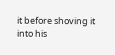it before shoving it into his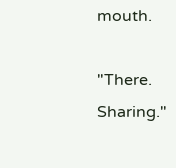mouth.

"There. Sharing."